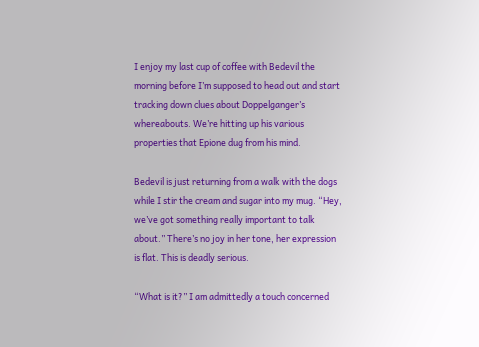I enjoy my last cup of coffee with Bedevil the morning before I’m supposed to head out and start tracking down clues about Doppelganger’s whereabouts. We’re hitting up his various properties that Epione dug from his mind.

Bedevil is just returning from a walk with the dogs while I stir the cream and sugar into my mug. “Hey, we’ve got something really important to talk about.” There’s no joy in her tone, her expression is flat. This is deadly serious.

“What is it?” I am admittedly a touch concerned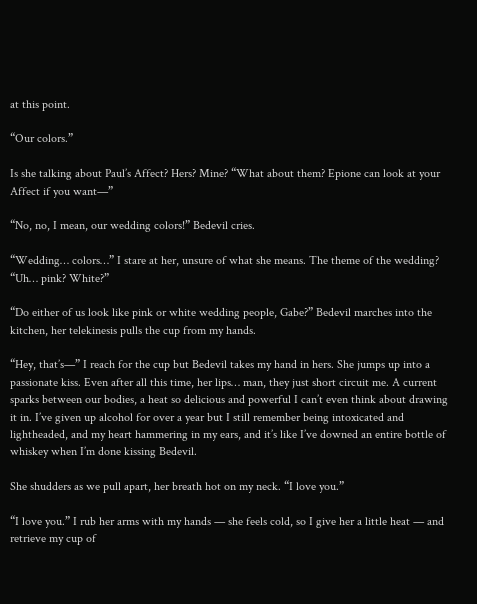at this point.

“Our colors.”

Is she talking about Paul’s Affect? Hers? Mine? “What about them? Epione can look at your Affect if you want—”

“No, no, I mean, our wedding colors!” Bedevil cries.

“Wedding… colors…” I stare at her, unsure of what she means. The theme of the wedding? “Uh… pink? White?”

“Do either of us look like pink or white wedding people, Gabe?” Bedevil marches into the kitchen, her telekinesis pulls the cup from my hands.

“Hey, that’s—” I reach for the cup but Bedevil takes my hand in hers. She jumps up into a passionate kiss. Even after all this time, her lips… man, they just short circuit me. A current sparks between our bodies, a heat so delicious and powerful I can’t even think about drawing it in. I’ve given up alcohol for over a year but I still remember being intoxicated and lightheaded, and my heart hammering in my ears, and it’s like I’ve downed an entire bottle of whiskey when I’m done kissing Bedevil.

She shudders as we pull apart, her breath hot on my neck. “I love you.”

“I love you.” I rub her arms with my hands — she feels cold, so I give her a little heat — and retrieve my cup of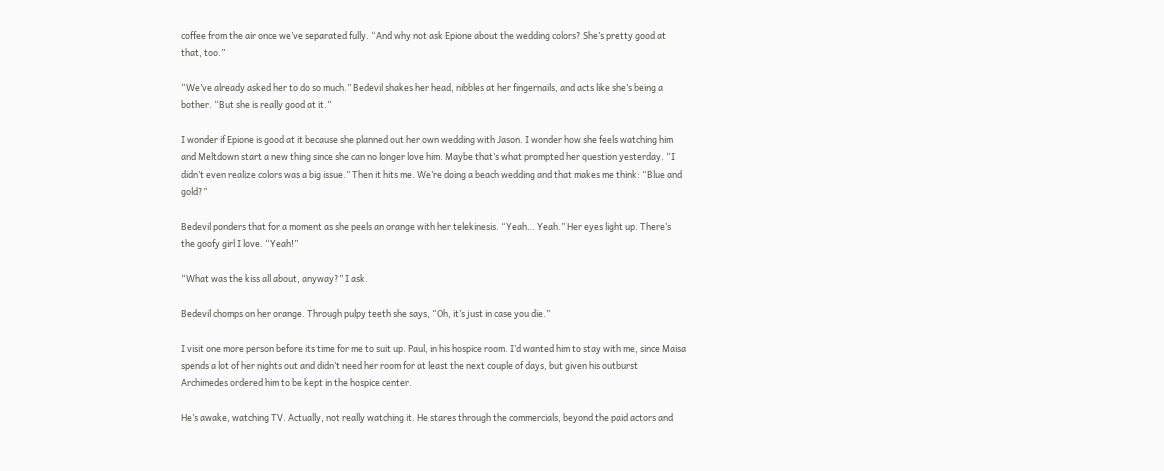coffee from the air once we’ve separated fully. “And why not ask Epione about the wedding colors? She’s pretty good at that, too.”

“We’ve already asked her to do so much.” Bedevil shakes her head, nibbles at her fingernails, and acts like she’s being a bother. “But she is really good at it.”

I wonder if Epione is good at it because she planned out her own wedding with Jason. I wonder how she feels watching him and Meltdown start a new thing since she can no longer love him. Maybe that’s what prompted her question yesterday. “I didn’t even realize colors was a big issue.” Then it hits me. We’re doing a beach wedding and that makes me think: “Blue and gold?”

Bedevil ponders that for a moment as she peels an orange with her telekinesis. “Yeah… Yeah.” Her eyes light up. There’s the goofy girl I love. “Yeah!”

“What was the kiss all about, anyway?” I ask.

Bedevil chomps on her orange. Through pulpy teeth she says, “Oh, it’s just in case you die.”

I visit one more person before its time for me to suit up. Paul, in his hospice room. I’d wanted him to stay with me, since Maisa spends a lot of her nights out and didn’t need her room for at least the next couple of days, but given his outburst Archimedes ordered him to be kept in the hospice center.

He’s awake, watching TV. Actually, not really watching it. He stares through the commercials, beyond the paid actors and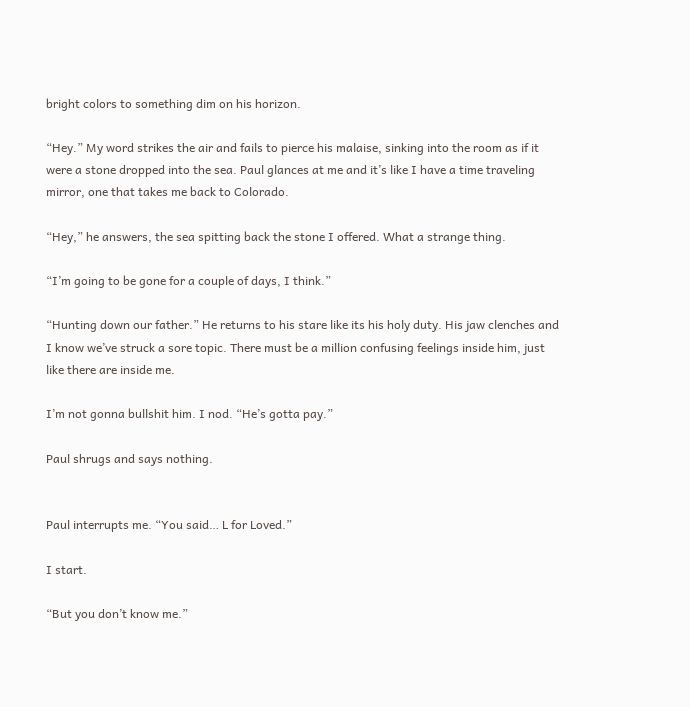bright colors to something dim on his horizon.

“Hey.” My word strikes the air and fails to pierce his malaise, sinking into the room as if it were a stone dropped into the sea. Paul glances at me and it’s like I have a time traveling mirror, one that takes me back to Colorado.

“Hey,” he answers, the sea spitting back the stone I offered. What a strange thing.

“I’m going to be gone for a couple of days, I think.”

“Hunting down our father.” He returns to his stare like its his holy duty. His jaw clenches and I know we’ve struck a sore topic. There must be a million confusing feelings inside him, just like there are inside me.

I’m not gonna bullshit him. I nod. “He’s gotta pay.”

Paul shrugs and says nothing.


Paul interrupts me. “You said… L for Loved.”

I start.

“But you don’t know me.”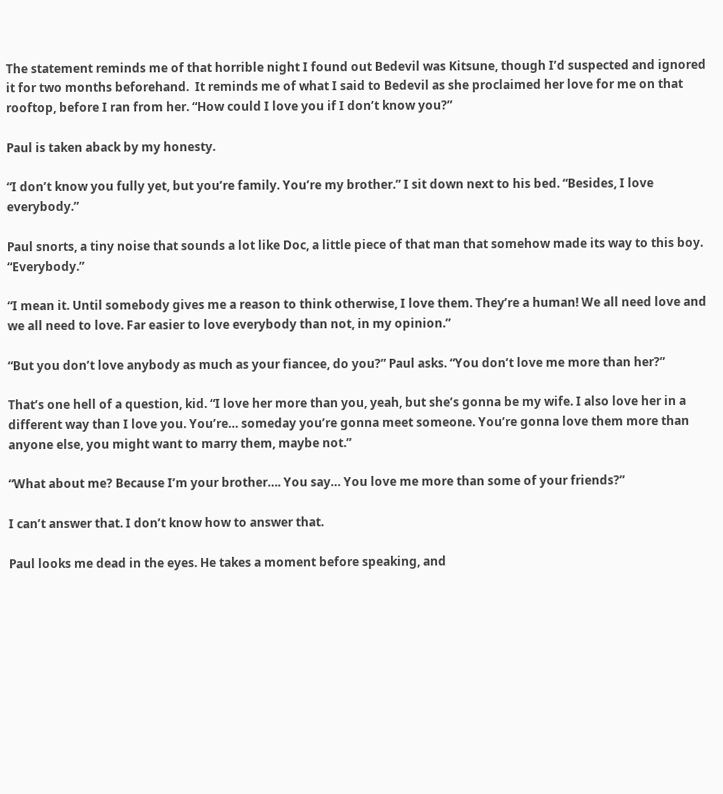The statement reminds me of that horrible night I found out Bedevil was Kitsune, though I’d suspected and ignored it for two months beforehand.  It reminds me of what I said to Bedevil as she proclaimed her love for me on that rooftop, before I ran from her. “How could I love you if I don’t know you?”

Paul is taken aback by my honesty.

“I don’t know you fully yet, but you’re family. You’re my brother.” I sit down next to his bed. “Besides, I love everybody.”

Paul snorts, a tiny noise that sounds a lot like Doc, a little piece of that man that somehow made its way to this boy. “Everybody.”

“I mean it. Until somebody gives me a reason to think otherwise, I love them. They’re a human! We all need love and we all need to love. Far easier to love everybody than not, in my opinion.”

“But you don’t love anybody as much as your fiancee, do you?” Paul asks. “You don’t love me more than her?”

That’s one hell of a question, kid. “I love her more than you, yeah, but she’s gonna be my wife. I also love her in a different way than I love you. You’re… someday you’re gonna meet someone. You’re gonna love them more than anyone else, you might want to marry them, maybe not.”

“What about me? Because I’m your brother…. You say… You love me more than some of your friends?”

I can’t answer that. I don’t know how to answer that.

Paul looks me dead in the eyes. He takes a moment before speaking, and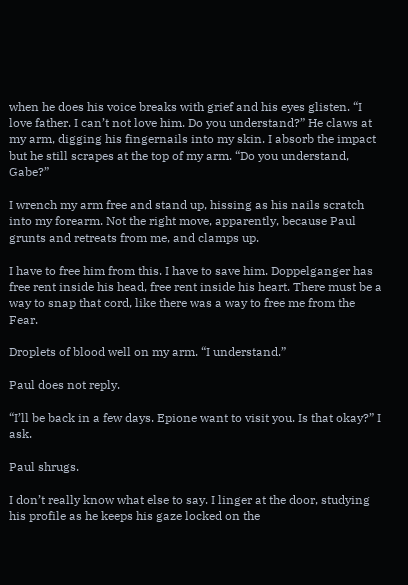when he does his voice breaks with grief and his eyes glisten. “I love father. I can’t not love him. Do you understand?” He claws at my arm, digging his fingernails into my skin. I absorb the impact but he still scrapes at the top of my arm. “Do you understand, Gabe?”

I wrench my arm free and stand up, hissing as his nails scratch into my forearm. Not the right move, apparently, because Paul grunts and retreats from me, and clamps up.

I have to free him from this. I have to save him. Doppelganger has free rent inside his head, free rent inside his heart. There must be a way to snap that cord, like there was a way to free me from the Fear.

Droplets of blood well on my arm. “I understand.”

Paul does not reply.

“I’ll be back in a few days. Epione want to visit you. Is that okay?” I ask.

Paul shrugs.

I don’t really know what else to say. I linger at the door, studying his profile as he keeps his gaze locked on the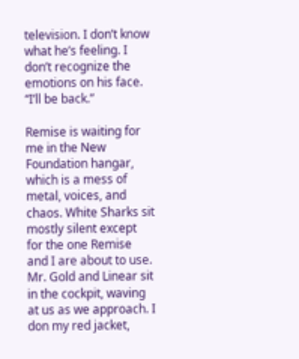television. I don’t know what he’s feeling. I don’t recognize the emotions on his face. “I’ll be back.”

Remise is waiting for me in the New Foundation hangar, which is a mess of metal, voices, and chaos. White Sharks sit mostly silent except for the one Remise and I are about to use. Mr. Gold and Linear sit in the cockpit, waving at us as we approach. I don my red jacket,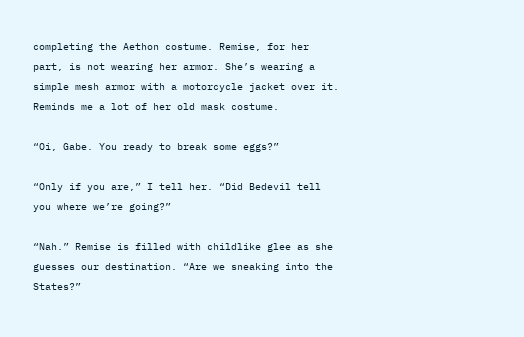completing the Aethon costume. Remise, for her part, is not wearing her armor. She’s wearing a simple mesh armor with a motorcycle jacket over it. Reminds me a lot of her old mask costume.

“Oi, Gabe. You ready to break some eggs?”

“Only if you are,” I tell her. “Did Bedevil tell you where we’re going?”

“Nah.” Remise is filled with childlike glee as she guesses our destination. “Are we sneaking into the States?”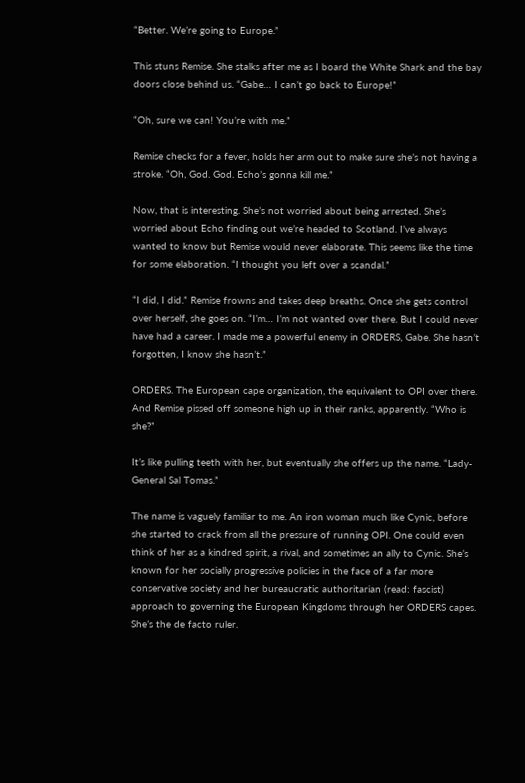“Better. We’re going to Europe.”

This stuns Remise. She stalks after me as I board the White Shark and the bay doors close behind us. “Gabe… I can’t go back to Europe!”

“Oh, sure we can! You’re with me.”

Remise checks for a fever, holds her arm out to make sure she’s not having a stroke. “Oh, God. God. Echo’s gonna kill me.”

Now, that is interesting. She’s not worried about being arrested. She’s worried about Echo finding out we’re headed to Scotland. I’ve always wanted to know but Remise would never elaborate. This seems like the time for some elaboration. “I thought you left over a scandal.”

“I did, I did.” Remise frowns and takes deep breaths. Once she gets control over herself, she goes on. “I’m… I’m not wanted over there. But I could never have had a career. I made me a powerful enemy in ORDERS, Gabe. She hasn’t forgotten, I know she hasn’t.”

ORDERS. The European cape organization, the equivalent to OPI over there. And Remise pissed off someone high up in their ranks, apparently. “Who is she?”

It’s like pulling teeth with her, but eventually she offers up the name. “Lady-General Sal Tomas.”

The name is vaguely familiar to me. An iron woman much like Cynic, before she started to crack from all the pressure of running OPI. One could even think of her as a kindred spirit, a rival, and sometimes an ally to Cynic. She’s known for her socially progressive policies in the face of a far more conservative society and her bureaucratic authoritarian (read: fascist) approach to governing the European Kingdoms through her ORDERS capes. She’s the de facto ruler.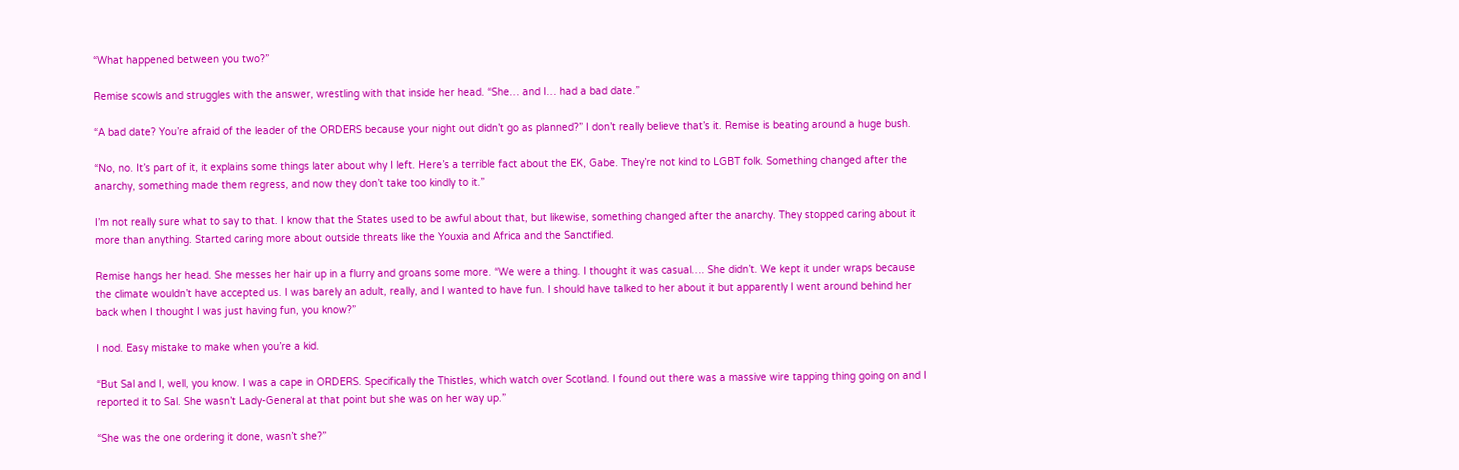“What happened between you two?”

Remise scowls and struggles with the answer, wrestling with that inside her head. “She… and I… had a bad date.”

“A bad date? You’re afraid of the leader of the ORDERS because your night out didn’t go as planned?” I don’t really believe that’s it. Remise is beating around a huge bush.

“No, no. It’s part of it, it explains some things later about why I left. Here’s a terrible fact about the EK, Gabe. They’re not kind to LGBT folk. Something changed after the anarchy, something made them regress, and now they don’t take too kindly to it.”

I’m not really sure what to say to that. I know that the States used to be awful about that, but likewise, something changed after the anarchy. They stopped caring about it more than anything. Started caring more about outside threats like the Youxia and Africa and the Sanctified.

Remise hangs her head. She messes her hair up in a flurry and groans some more. “We were a thing. I thought it was casual…. She didn’t. We kept it under wraps because the climate wouldn’t have accepted us. I was barely an adult, really, and I wanted to have fun. I should have talked to her about it but apparently I went around behind her back when I thought I was just having fun, you know?”

I nod. Easy mistake to make when you’re a kid.

“But Sal and I, well, you know. I was a cape in ORDERS. Specifically the Thistles, which watch over Scotland. I found out there was a massive wire tapping thing going on and I reported it to Sal. She wasn’t Lady-General at that point but she was on her way up.”

“She was the one ordering it done, wasn’t she?”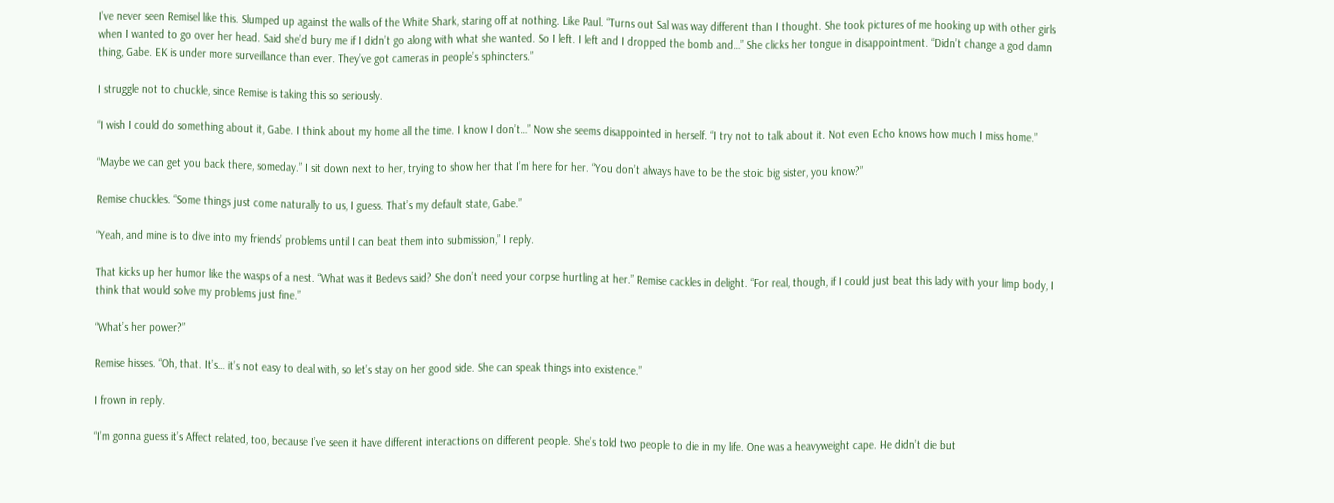I’ve never seen Remisel like this. Slumped up against the walls of the White Shark, staring off at nothing. Like Paul. “Turns out Sal was way different than I thought. She took pictures of me hooking up with other girls when I wanted to go over her head. Said she’d bury me if I didn’t go along with what she wanted. So I left. I left and I dropped the bomb and…” She clicks her tongue in disappointment. “Didn’t change a god damn thing, Gabe. EK is under more surveillance than ever. They’ve got cameras in people’s sphincters.”

I struggle not to chuckle, since Remise is taking this so seriously.

“I wish I could do something about it, Gabe. I think about my home all the time. I know I don’t…” Now she seems disappointed in herself. “I try not to talk about it. Not even Echo knows how much I miss home.”

“Maybe we can get you back there, someday.” I sit down next to her, trying to show her that I’m here for her. “You don’t always have to be the stoic big sister, you know?”

Remise chuckles. “Some things just come naturally to us, I guess. That’s my default state, Gabe.”

“Yeah, and mine is to dive into my friends’ problems until I can beat them into submission,” I reply.

That kicks up her humor like the wasps of a nest. “What was it Bedevs said? She don’t need your corpse hurtling at her.” Remise cackles in delight. “For real, though, if I could just beat this lady with your limp body, I think that would solve my problems just fine.”

“What’s her power?”

Remise hisses. “Oh, that. It’s… it’s not easy to deal with, so let’s stay on her good side. She can speak things into existence.”

I frown in reply.

“I’m gonna guess it’s Affect related, too, because I’ve seen it have different interactions on different people. She’s told two people to die in my life. One was a heavyweight cape. He didn’t die but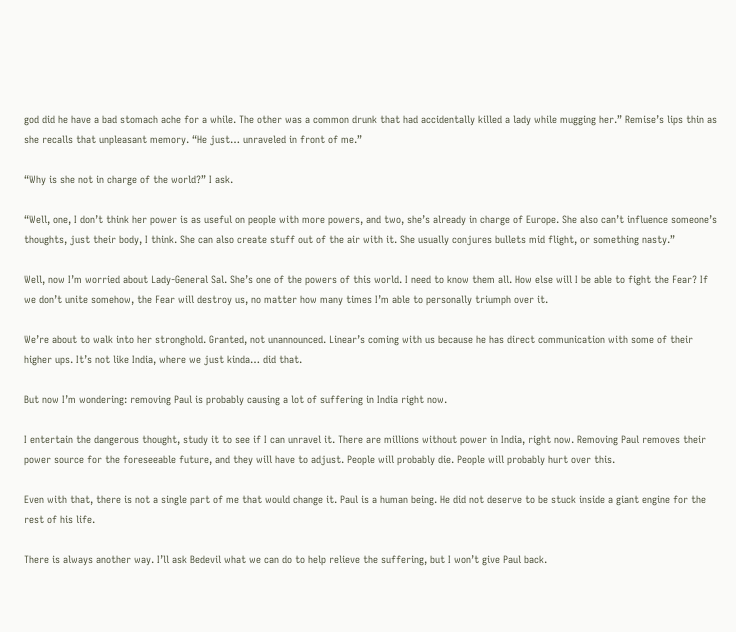god did he have a bad stomach ache for a while. The other was a common drunk that had accidentally killed a lady while mugging her.” Remise’s lips thin as she recalls that unpleasant memory. “He just… unraveled in front of me.”

“Why is she not in charge of the world?” I ask.

“Well, one, I don’t think her power is as useful on people with more powers, and two, she’s already in charge of Europe. She also can’t influence someone’s thoughts, just their body, I think. She can also create stuff out of the air with it. She usually conjures bullets mid flight, or something nasty.”

Well, now I’m worried about Lady-General Sal. She’s one of the powers of this world. I need to know them all. How else will I be able to fight the Fear? If we don’t unite somehow, the Fear will destroy us, no matter how many times I’m able to personally triumph over it.

We’re about to walk into her stronghold. Granted, not unannounced. Linear’s coming with us because he has direct communication with some of their higher ups. It’s not like India, where we just kinda… did that.

But now I’m wondering: removing Paul is probably causing a lot of suffering in India right now.

I entertain the dangerous thought, study it to see if I can unravel it. There are millions without power in India, right now. Removing Paul removes their power source for the foreseeable future, and they will have to adjust. People will probably die. People will probably hurt over this.

Even with that, there is not a single part of me that would change it. Paul is a human being. He did not deserve to be stuck inside a giant engine for the rest of his life.

There is always another way. I’ll ask Bedevil what we can do to help relieve the suffering, but I won’t give Paul back.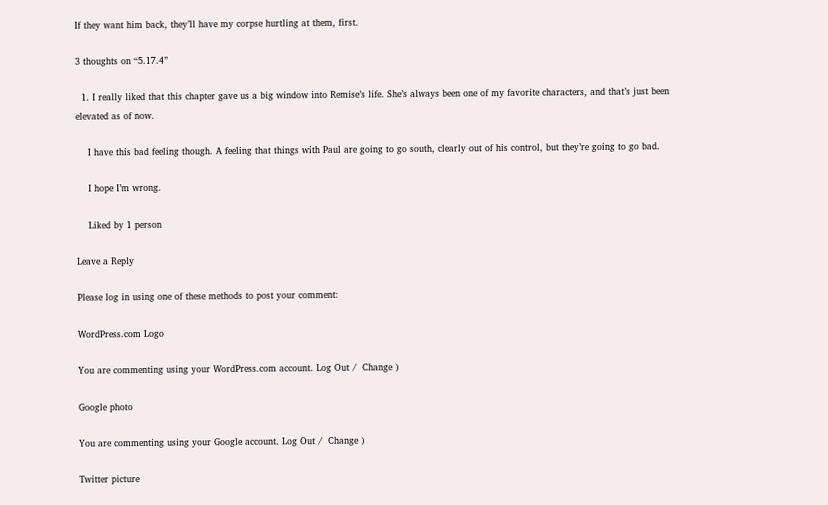If they want him back, they’ll have my corpse hurtling at them, first.

3 thoughts on “5.17.4”

  1. I really liked that this chapter gave us a big window into Remise’s life. She’s always been one of my favorite characters, and that’s just been elevated as of now.

    I have this bad feeling though. A feeling that things with Paul are going to go south, clearly out of his control, but they’re going to go bad.

    I hope I’m wrong.

    Liked by 1 person

Leave a Reply

Please log in using one of these methods to post your comment:

WordPress.com Logo

You are commenting using your WordPress.com account. Log Out /  Change )

Google photo

You are commenting using your Google account. Log Out /  Change )

Twitter picture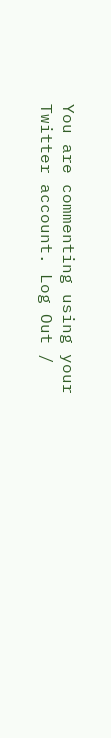You are commenting using your Twitter account. Log Out /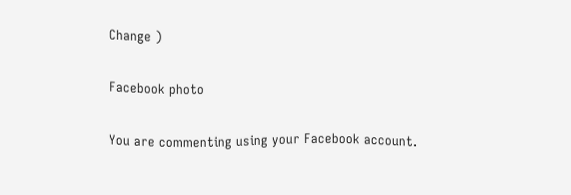Change )

Facebook photo

You are commenting using your Facebook account.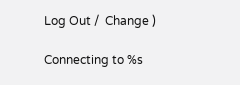Log Out /  Change )

Connecting to %s